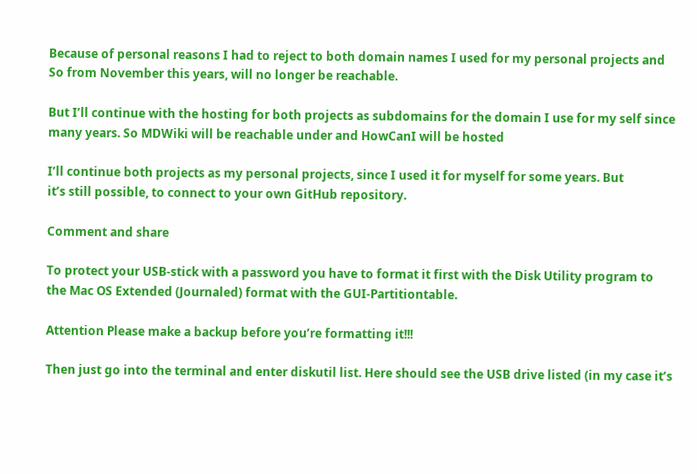Because of personal reasons I had to reject to both domain names I used for my personal projects and So from November this years, will no longer be reachable.

But I’ll continue with the hosting for both projects as subdomains for the domain I use for my self since many years. So MDWiki will be reachable under and HowCanI will be hosted

I’ll continue both projects as my personal projects, since I used it for myself for some years. But
it’s still possible, to connect to your own GitHub repository.

Comment and share

To protect your USB-stick with a password you have to format it first with the Disk Utility program to the Mac OS Extended (Journaled) format with the GUI-Partitiontable.

Attention Please make a backup before you’re formatting it!!!

Then just go into the terminal and enter diskutil list. Here should see the USB drive listed (in my case it’s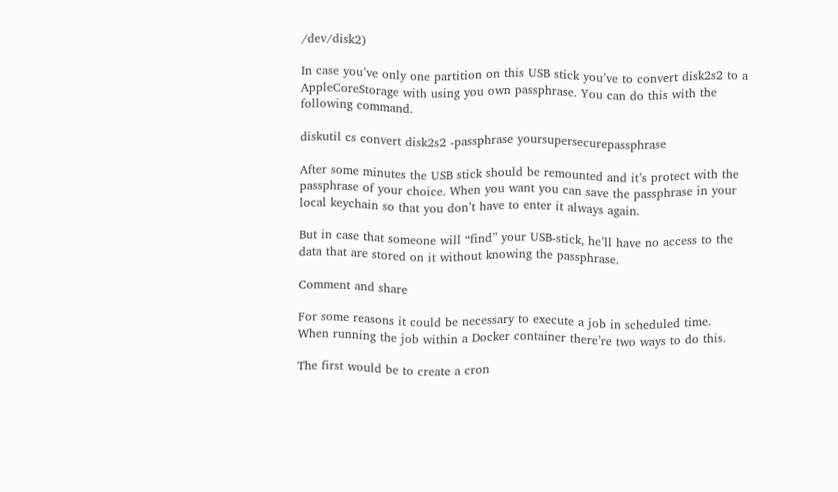/dev/disk2)

In case you’ve only one partition on this USB stick you’ve to convert disk2s2 to a AppleCoreStorage with using you own passphrase. You can do this with the following command.

diskutil cs convert disk2s2 -passphrase yoursupersecurepassphrase

After some minutes the USB stick should be remounted and it’s protect with the passphrase of your choice. When you want you can save the passphrase in your local keychain so that you don’t have to enter it always again.

But in case that someone will “find” your USB-stick, he’ll have no access to the data that are stored on it without knowing the passphrase.

Comment and share

For some reasons it could be necessary to execute a job in scheduled time.
When running the job within a Docker container there’re two ways to do this.

The first would be to create a cron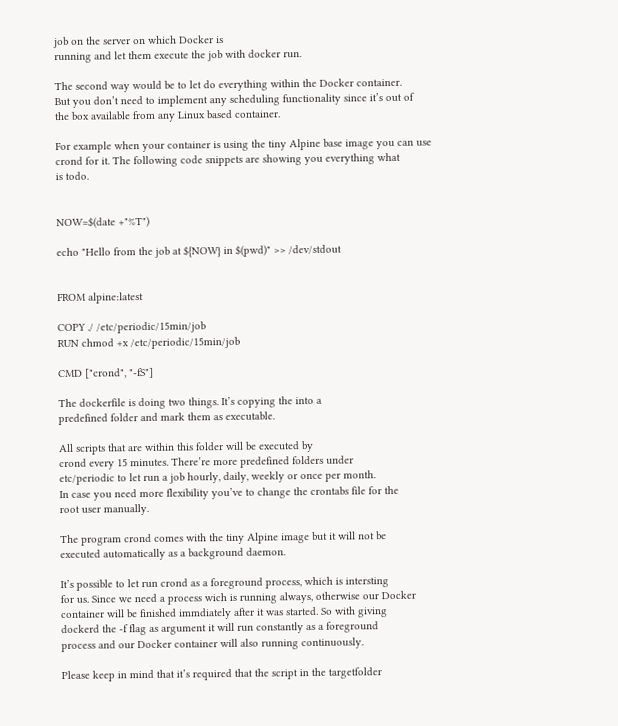job on the server on which Docker is
running and let them execute the job with docker run.

The second way would be to let do everything within the Docker container.
But you don’t need to implement any scheduling functionality since it’s out of
the box available from any Linux based container.

For example when your container is using the tiny Alpine base image you can use
crond for it. The following code snippets are showing you everything what
is todo.


NOW=$(date +"%T")

echo "Hello from the job at ${NOW} in $(pwd)" >> /dev/stdout


FROM alpine:latest

COPY ./ /etc/periodic/15min/job
RUN chmod +x /etc/periodic/15min/job

CMD ["crond", "-fS"]

The dockerfile is doing two things. It’s copying the into a
predefined folder and mark them as executable.

All scripts that are within this folder will be executed by
crond every 15 minutes. There’re more predefined folders under
etc/periodic to let run a job hourly, daily, weekly or once per month.
In case you need more flexibility you’ve to change the crontabs file for the
root user manually.

The program crond comes with the tiny Alpine image but it will not be
executed automatically as a background daemon.

It’s possible to let run crond as a foreground process, which is intersting
for us. Since we need a process wich is running always, otherwise our Docker
container will be finished immdiately after it was started. So with giving
dockerd the -f flag as argument it will run constantly as a foreground
process and our Docker container will also running continuously.

Please keep in mind that it’s required that the script in the targetfolder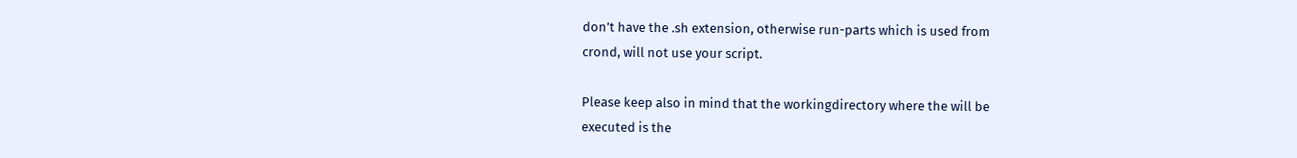don’t have the .sh extension, otherwise run-parts which is used from
crond, will not use your script.

Please keep also in mind that the workingdirectory where the will be
executed is the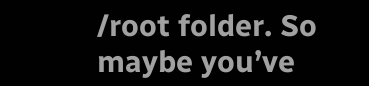/root folder. So maybe you’ve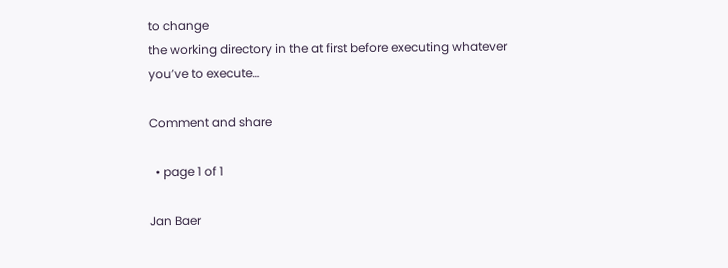to change
the working directory in the at first before executing whatever
you’ve to execute…

Comment and share

  • page 1 of 1

Jan Baer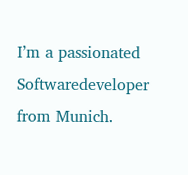I’m a passionated Softwaredeveloper from Munich.